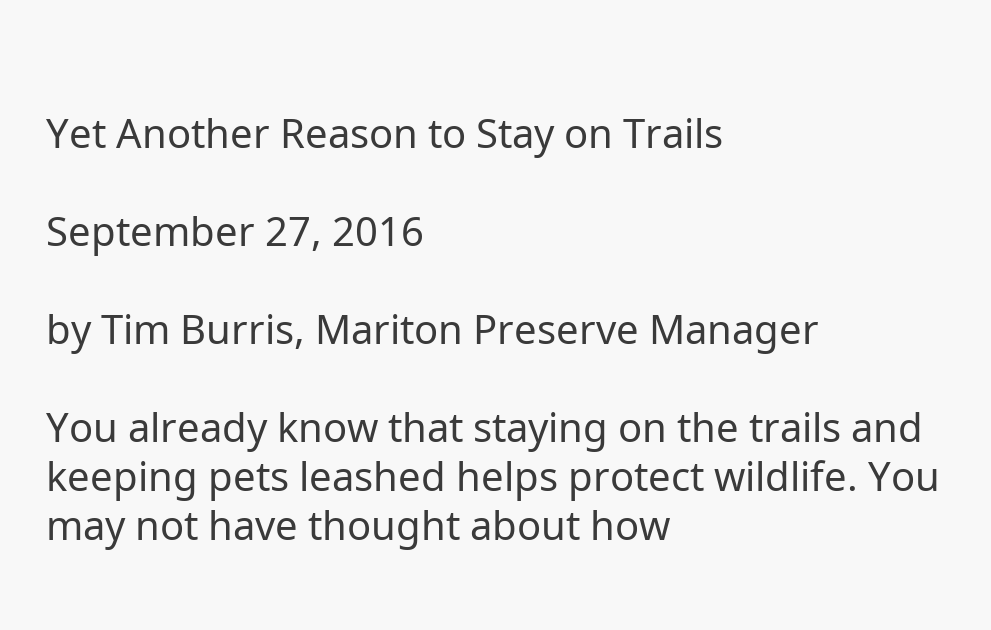Yet Another Reason to Stay on Trails

September 27, 2016

by Tim Burris, Mariton Preserve Manager

You already know that staying on the trails and keeping pets leashed helps protect wildlife. You may not have thought about how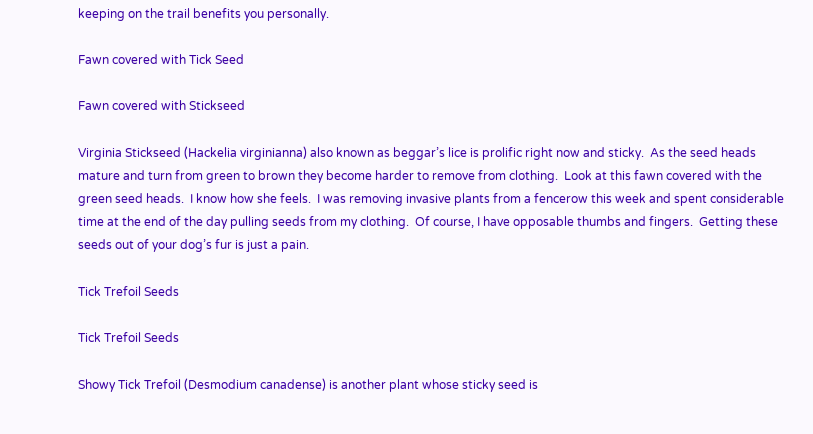keeping on the trail benefits you personally.

Fawn covered with Tick Seed

Fawn covered with Stickseed

Virginia Stickseed (Hackelia virginianna) also known as beggar’s lice is prolific right now and sticky.  As the seed heads mature and turn from green to brown they become harder to remove from clothing.  Look at this fawn covered with the green seed heads.  I know how she feels.  I was removing invasive plants from a fencerow this week and spent considerable time at the end of the day pulling seeds from my clothing.  Of course, I have opposable thumbs and fingers.  Getting these seeds out of your dog’s fur is just a pain.

Tick Trefoil Seeds

Tick Trefoil Seeds

Showy Tick Trefoil (Desmodium canadense) is another plant whose sticky seed is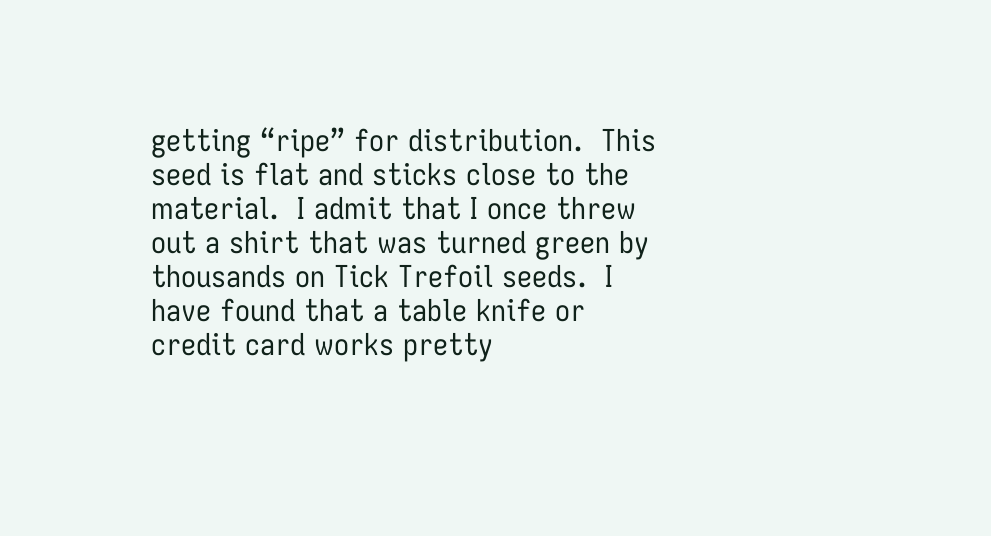getting “ripe” for distribution.  This seed is flat and sticks close to the material.  I admit that I once threw out a shirt that was turned green by thousands on Tick Trefoil seeds.  I have found that a table knife or credit card works pretty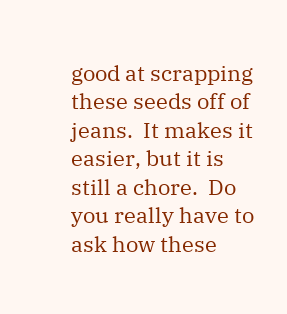good at scrapping these seeds off of jeans.  It makes it easier, but it is still a chore.  Do you really have to ask how these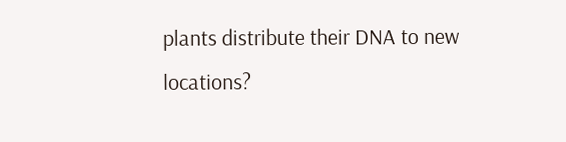plants distribute their DNA to new locations?